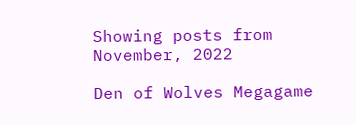Showing posts from November, 2022

Den of Wolves Megagame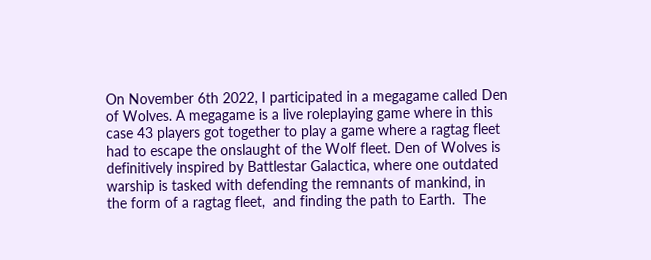On November 6th 2022, I participated in a megagame called Den of Wolves. A megagame is a live roleplaying game where in this case 43 players got together to play a game where a ragtag fleet had to escape the onslaught of the Wolf fleet. Den of Wolves is definitively inspired by Battlestar Galactica, where one outdated warship is tasked with defending the remnants of mankind, in the form of a ragtag fleet,  and finding the path to Earth.  The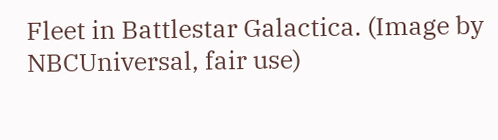Fleet in Battlestar Galactica. (Image by NBCUniversal, fair use)